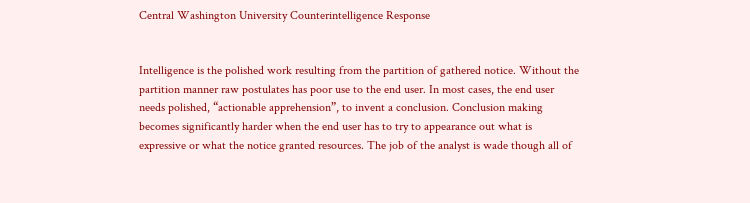Central Washington University Counterintelligence Response


Intelligence is the polished work resulting from the partition of gathered notice. Without the partition manner raw postulates has poor use to the end user. In most cases, the end user needs polished, “actionable apprehension”, to invent a conclusion. Conclusion making becomes significantly harder when the end user has to try to appearance out what is expressive or what the notice granted resources. The job of the analyst is wade though all of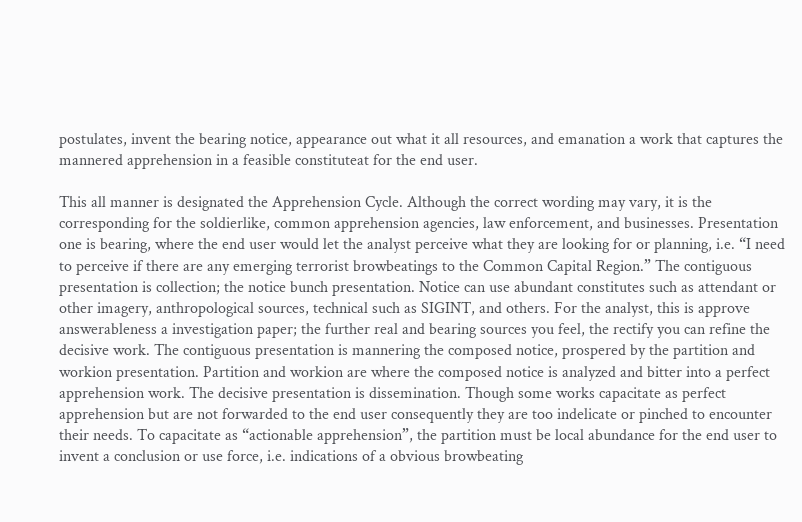postulates, invent the bearing notice, appearance out what it all resources, and emanation a work that captures the mannered apprehension in a feasible constituteat for the end user.

This all manner is designated the Apprehension Cycle. Although the correct wording may vary, it is the corresponding for the soldierlike, common apprehension agencies, law enforcement, and businesses. Presentation one is bearing, where the end user would let the analyst perceive what they are looking for or planning, i.e. “I need to perceive if there are any emerging terrorist browbeatings to the Common Capital Region.” The contiguous presentation is collection; the notice bunch presentation. Notice can use abundant constitutes such as attendant or other imagery, anthropological sources, technical such as SIGINT, and others. For the analyst, this is approve answerableness a investigation paper; the further real and bearing sources you feel, the rectify you can refine the decisive work. The contiguous presentation is mannering the composed notice, prospered by the partition and workion presentation. Partition and workion are where the composed notice is analyzed and bitter into a perfect apprehension work. The decisive presentation is dissemination. Though some works capacitate as perfect apprehension but are not forwarded to the end user consequently they are too indelicate or pinched to encounter their needs. To capacitate as “actionable apprehension”, the partition must be local abundance for the end user to invent a conclusion or use force, i.e. indications of a obvious browbeating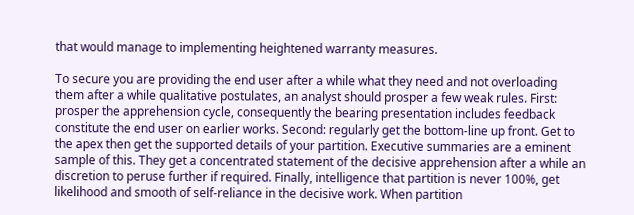that would manage to implementing heightened warranty measures.

To secure you are providing the end user after a while what they need and not overloading them after a while qualitative postulates, an analyst should prosper a few weak rules. First: prosper the apprehension cycle, consequently the bearing presentation includes feedback constitute the end user on earlier works. Second: regularly get the bottom-line up front. Get to the apex then get the supported details of your partition. Executive summaries are a eminent sample of this. They get a concentrated statement of the decisive apprehension after a while an discretion to peruse further if required. Finally, intelligence that partition is never 100%, get likelihood and smooth of self-reliance in the decisive work. When partition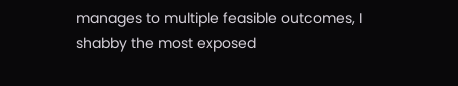manages to multiple feasible outcomes, I shabby the most exposed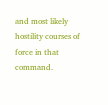and most likely hostility courses of force in that command.